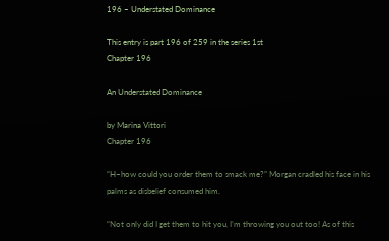196 – Understated Dominance

This entry is part 196 of 259 in the series 1st
Chapter 196

An Understated Dominance

by Marina Vittori
Chapter 196

“H–how could you order them to smack me?” Morgan cradled his face in his palms as disbelief consumed him.

“Not only did I get them to hit you, I’m throwing you out too! As of this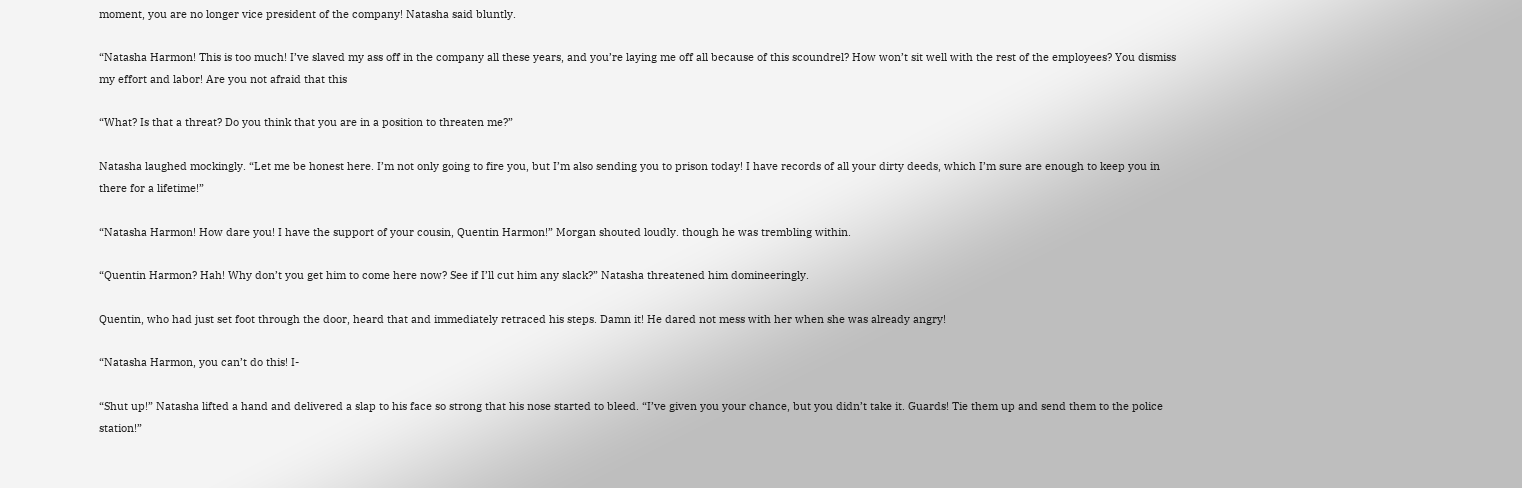moment, you are no longer vice president of the company! Natasha said bluntly.

“Natasha Harmon! This is too much! I’ve slaved my ass off in the company all these years, and you’re laying me off all because of this scoundrel? How won’t sit well with the rest of the employees? You dismiss my effort and labor! Are you not afraid that this

“What? Is that a threat? Do you think that you are in a position to threaten me?”

Natasha laughed mockingly. “Let me be honest here. I’m not only going to fire you, but I’m also sending you to prison today! I have records of all your dirty deeds, which I’m sure are enough to keep you in there for a lifetime!”

“Natasha Harmon! How dare you! I have the support of your cousin, Quentin Harmon!” Morgan shouted loudly. though he was trembling within.

“Quentin Harmon? Hah! Why don’t you get him to come here now? See if I’ll cut him any slack?” Natasha threatened him domineeringly.

Quentin, who had just set foot through the door, heard that and immediately retraced his steps. Damn it! He dared not mess with her when she was already angry!

“Natasha Harmon, you can’t do this! I-

“Shut up!” Natasha lifted a hand and delivered a slap to his face so strong that his nose started to bleed. “I’ve given you your chance, but you didn’t take it. Guards! Tie them up and send them to the police station!”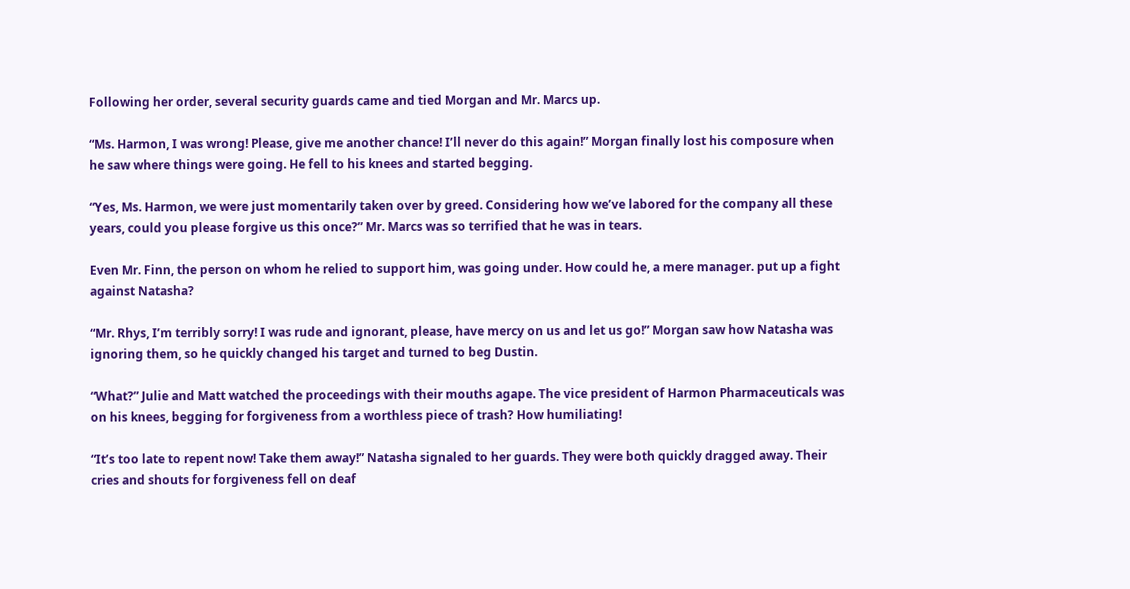Following her order, several security guards came and tied Morgan and Mr. Marcs up.

“Ms. Harmon, I was wrong! Please, give me another chance! I’ll never do this again!” Morgan finally lost his composure when he saw where things were going. He fell to his knees and started begging.

“Yes, Ms. Harmon, we were just momentarily taken over by greed. Considering how we’ve labored for the company all these years, could you please forgive us this once?” Mr. Marcs was so terrified that he was in tears.

Even Mr. Finn, the person on whom he relied to support him, was going under. How could he, a mere manager. put up a fight against Natasha?

“Mr. Rhys, I’m terribly sorry! I was rude and ignorant, please, have mercy on us and let us go!” Morgan saw how Natasha was ignoring them, so he quickly changed his target and turned to beg Dustin.

“What?” Julie and Matt watched the proceedings with their mouths agape. The vice president of Harmon Pharmaceuticals was on his knees, begging for forgiveness from a worthless piece of trash? How humiliating!

“It’s too late to repent now! Take them away!” Natasha signaled to her guards. They were both quickly dragged away. Their cries and shouts for forgiveness fell on deaf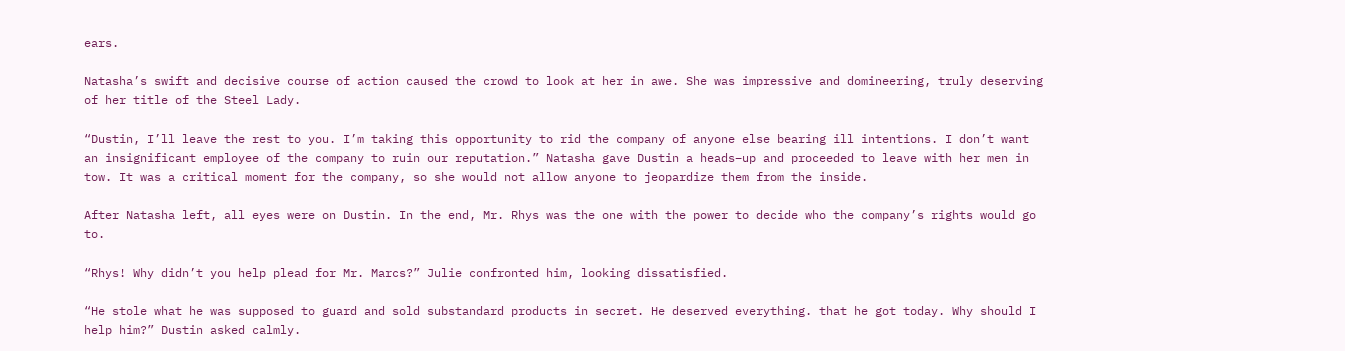ears.

Natasha’s swift and decisive course of action caused the crowd to look at her in awe. She was impressive and domineering, truly deserving of her title of the Steel Lady.

“Dustin, I’ll leave the rest to you. I’m taking this opportunity to rid the company of anyone else bearing ill intentions. I don’t want an insignificant employee of the company to ruin our reputation.” Natasha gave Dustin a heads–up and proceeded to leave with her men in tow. It was a critical moment for the company, so she would not allow anyone to jeopardize them from the inside.

After Natasha left, all eyes were on Dustin. In the end, Mr. Rhys was the one with the power to decide who the company’s rights would go to.

“Rhys! Why didn’t you help plead for Mr. Marcs?” Julie confronted him, looking dissatisfied.

“He stole what he was supposed to guard and sold substandard products in secret. He deserved everything. that he got today. Why should I help him?” Dustin asked calmly.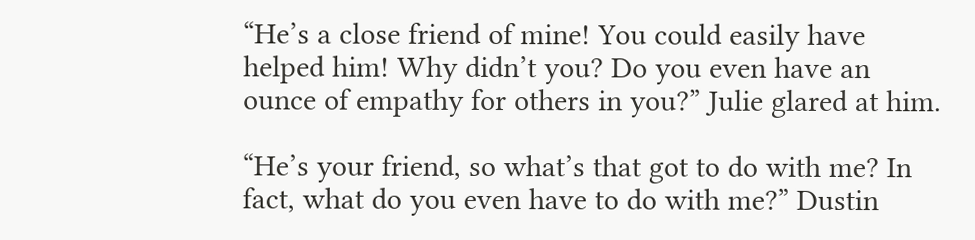“He’s a close friend of mine! You could easily have helped him! Why didn’t you? Do you even have an ounce of empathy for others in you?” Julie glared at him.

“He’s your friend, so what’s that got to do with me? In fact, what do you even have to do with me?” Dustin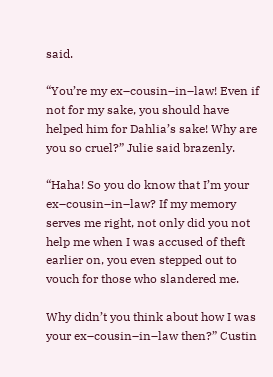said.

“You’re my ex–cousin–in–law! Even if not for my sake, you should have helped him for Dahlia’s sake! Why are you so cruel?” Julie said brazenly.

“Haha! So you do know that I’m your ex–cousin–in–law? If my memory serves me right, not only did you not help me when I was accused of theft earlier on, you even stepped out to vouch for those who slandered me.

Why didn’t you think about how I was your ex–cousin–in–law then?” Custin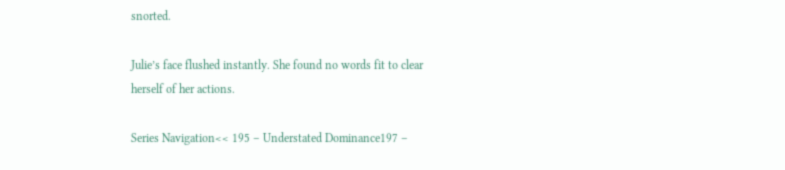snorted.

Julie’s face flushed instantly. She found no words fit to clear herself of her actions.

Series Navigation<< 195 – Understated Dominance197 –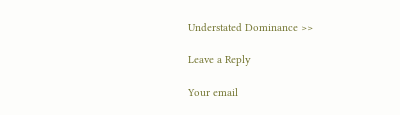Understated Dominance >>

Leave a Reply

Your email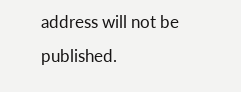address will not be published.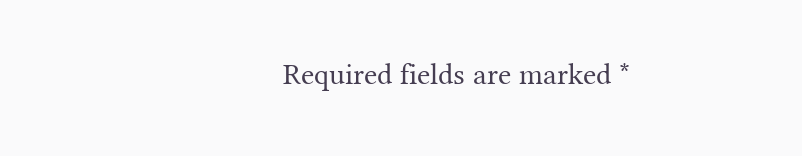Required fields are marked *